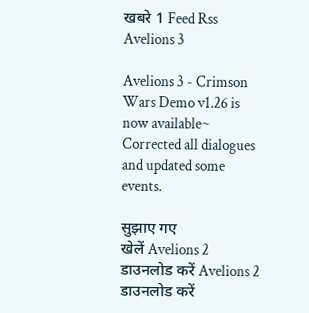खबरे 1 Feed Rss Avelions 3

Avelions 3 - Crimson Wars Demo v1.26 is now available~ Corrected all dialogues and updated some events.

सुझाए गए
खेलें Avelions 2
डाउनलोड करें Avelions 2
डाउनलोड करें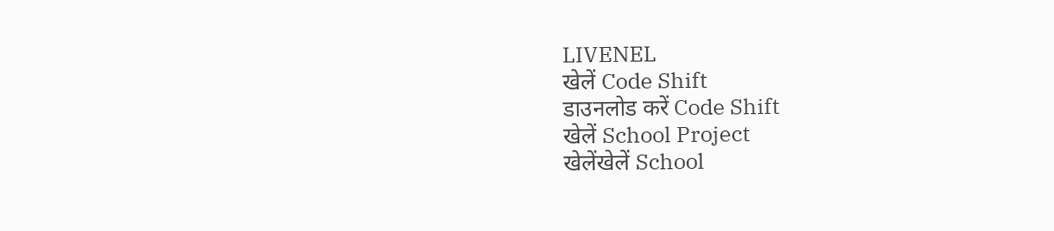LIVENEL
खेलें Code Shift
डाउनलोड करें Code Shift
खेलें School Project
खेलेंखेलें School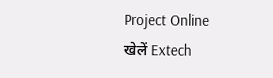Project Online
खेलें Extech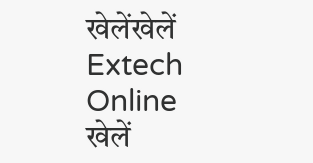खेलेंखेलें Extech Online
खेलें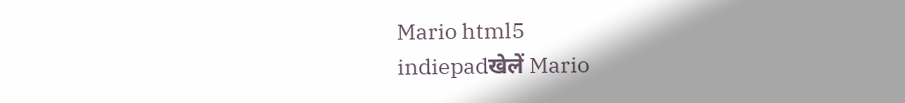Mario html5
indiepadखेलें Mario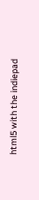html5 with the indiepad